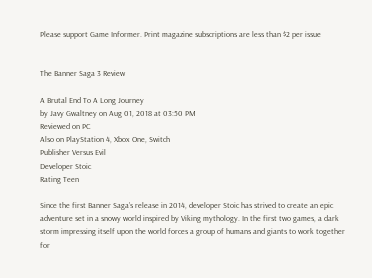Please support Game Informer. Print magazine subscriptions are less than $2 per issue


The Banner Saga 3 Review

A Brutal End To A Long Journey
by Javy Gwaltney on Aug 01, 2018 at 03:50 PM
Reviewed on PC
Also on PlayStation 4, Xbox One, Switch
Publisher Versus Evil
Developer Stoic
Rating Teen

Since the first Banner Saga’s release in 2014, developer Stoic has strived to create an epic adventure set in a snowy world inspired by Viking mythology. In the first two games, a dark storm impressing itself upon the world forces a group of humans and giants to work together for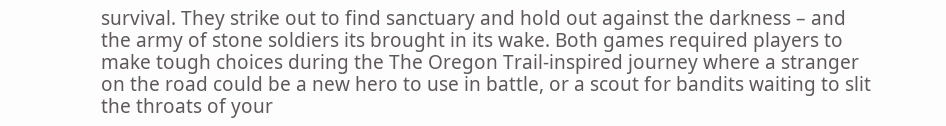survival. They strike out to find sanctuary and hold out against the darkness – and the army of stone soldiers its brought in its wake. Both games required players to make tough choices during the The Oregon Trail-inspired journey where a stranger on the road could be a new hero to use in battle, or a scout for bandits waiting to slit the throats of your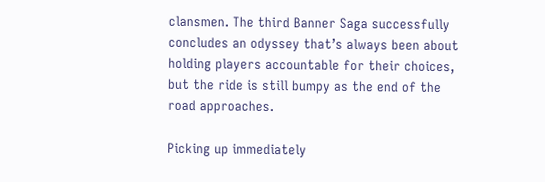clansmen. The third Banner Saga successfully concludes an odyssey that’s always been about holding players accountable for their choices, but the ride is still bumpy as the end of the road approaches.

Picking up immediately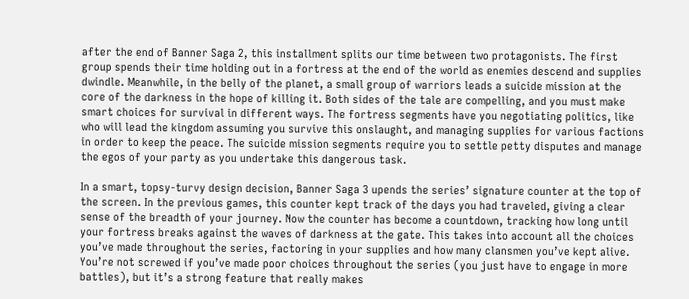after the end of Banner Saga 2, this installment splits our time between two protagonists. The first group spends their time holding out in a fortress at the end of the world as enemies descend and supplies dwindle. Meanwhile, in the belly of the planet, a small group of warriors leads a suicide mission at the core of the darkness in the hope of killing it. Both sides of the tale are compelling, and you must make smart choices for survival in different ways. The fortress segments have you negotiating politics, like who will lead the kingdom assuming you survive this onslaught, and managing supplies for various factions in order to keep the peace. The suicide mission segments require you to settle petty disputes and manage the egos of your party as you undertake this dangerous task.

In a smart, topsy-turvy design decision, Banner Saga 3 upends the series’ signature counter at the top of the screen. In the previous games, this counter kept track of the days you had traveled, giving a clear sense of the breadth of your journey. Now the counter has become a countdown, tracking how long until your fortress breaks against the waves of darkness at the gate. This takes into account all the choices you’ve made throughout the series, factoring in your supplies and how many clansmen you’ve kept alive.  You’re not screwed if you’ve made poor choices throughout the series (you just have to engage in more battles), but it’s a strong feature that really makes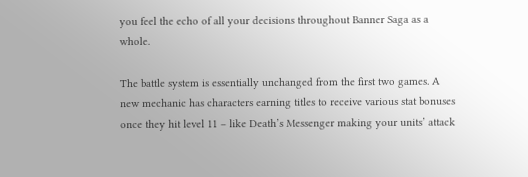you feel the echo of all your decisions throughout Banner Saga as a whole.

The battle system is essentially unchanged from the first two games. A new mechanic has characters earning titles to receive various stat bonuses once they hit level 11 – like Death’s Messenger making your units’ attack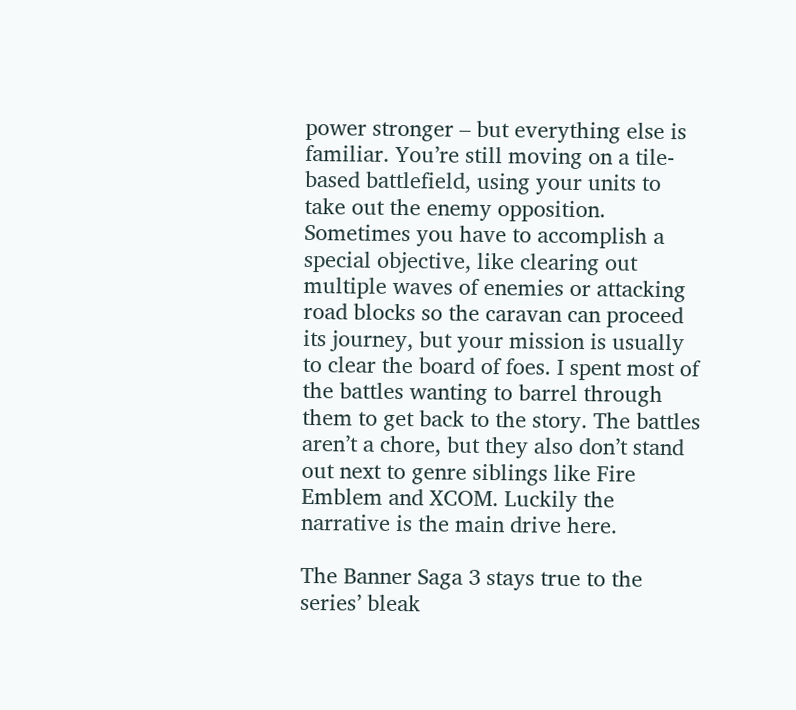power stronger – but everything else is familiar. You’re still moving on a tile-based battlefield, using your units to take out the enemy opposition. Sometimes you have to accomplish a special objective, like clearing out multiple waves of enemies or attacking road blocks so the caravan can proceed its journey, but your mission is usually to clear the board of foes. I spent most of the battles wanting to barrel through them to get back to the story. The battles aren’t a chore, but they also don’t stand out next to genre siblings like Fire Emblem and XCOM. Luckily the narrative is the main drive here.

The Banner Saga 3 stays true to the series’ bleak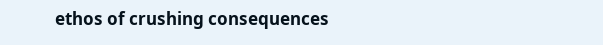ethos of crushing consequences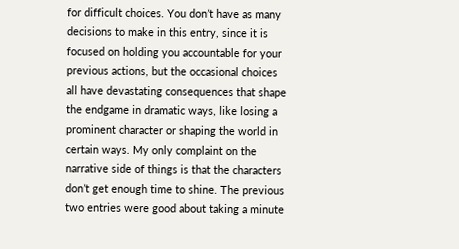for difficult choices. You don’t have as many decisions to make in this entry, since it is focused on holding you accountable for your previous actions, but the occasional choices all have devastating consequences that shape the endgame in dramatic ways, like losing a prominent character or shaping the world in certain ways. My only complaint on the narrative side of things is that the characters don’t get enough time to shine. The previous two entries were good about taking a minute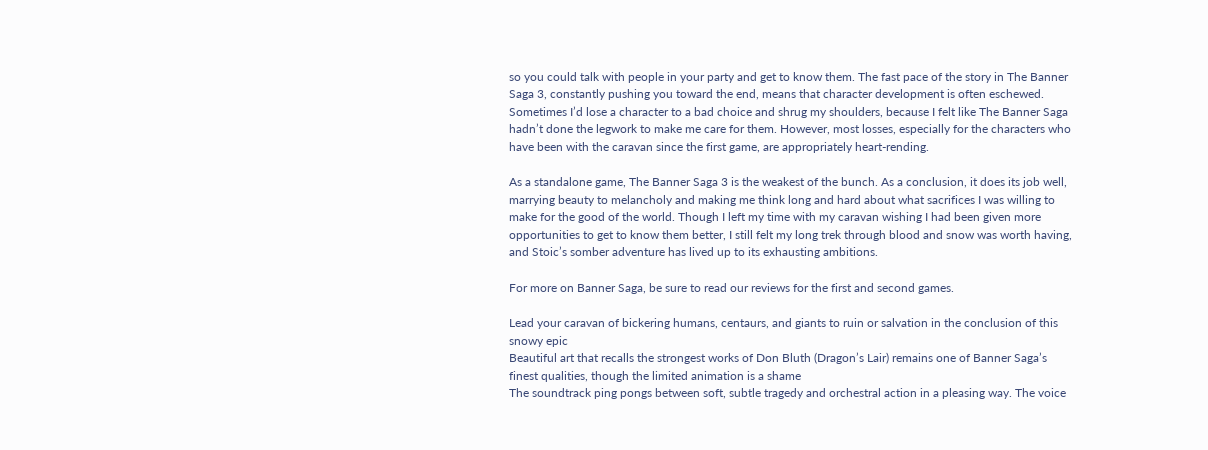so you could talk with people in your party and get to know them. The fast pace of the story in The Banner Saga 3, constantly pushing you toward the end, means that character development is often eschewed. Sometimes I’d lose a character to a bad choice and shrug my shoulders, because I felt like The Banner Saga hadn’t done the legwork to make me care for them. However, most losses, especially for the characters who have been with the caravan since the first game, are appropriately heart-rending.

As a standalone game, The Banner Saga 3 is the weakest of the bunch. As a conclusion, it does its job well, marrying beauty to melancholy and making me think long and hard about what sacrifices I was willing to make for the good of the world. Though I left my time with my caravan wishing I had been given more opportunities to get to know them better, I still felt my long trek through blood and snow was worth having, and Stoic’s somber adventure has lived up to its exhausting ambitions.

For more on Banner Saga, be sure to read our reviews for the first and second games.

Lead your caravan of bickering humans, centaurs, and giants to ruin or salvation in the conclusion of this snowy epic
Beautiful art that recalls the strongest works of Don Bluth (Dragon’s Lair) remains one of Banner Saga’s finest qualities, though the limited animation is a shame
The soundtrack ping pongs between soft, subtle tragedy and orchestral action in a pleasing way. The voice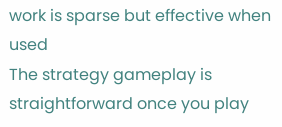work is sparse but effective when used
The strategy gameplay is straightforward once you play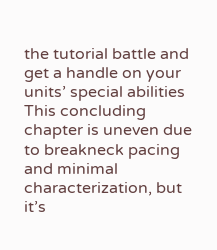the tutorial battle and get a handle on your units’ special abilities
This concluding chapter is uneven due to breakneck pacing and minimal characterization, but it’s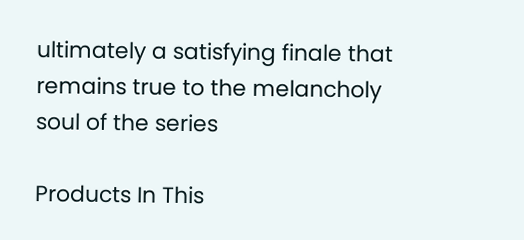ultimately a satisfying finale that remains true to the melancholy soul of the series

Products In This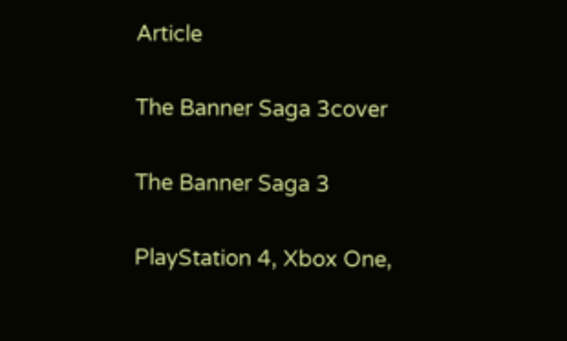Article

The Banner Saga 3cover

The Banner Saga 3

PlayStation 4, Xbox One,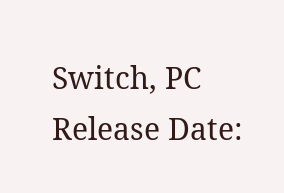Switch, PC
Release Date: